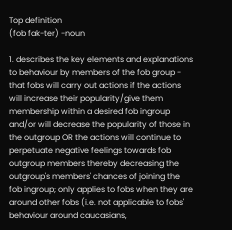Top definition
(fob fak-ter) -noun

1. describes the key elements and explanations to behaviour by members of the fob group - that fobs will carry out actions if the actions will increase their popularity/give them membership within a desired fob ingroup and/or will decrease the popularity of those in the outgroup OR the actions will continue to perpetuate negative feelings towards fob outgroup members thereby decreasing the outgroup's members' chances of joining the fob ingroup; only applies to fobs when they are around other fobs (i.e. not applicable to fobs' behaviour around caucasians,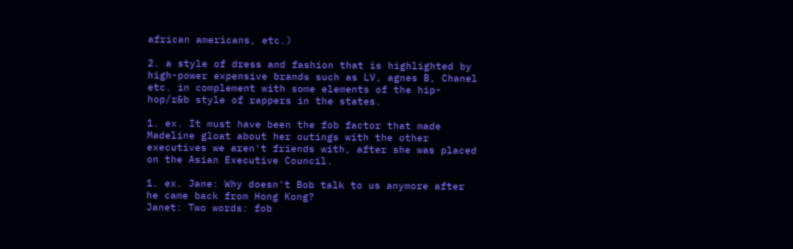african americans, etc.)

2. a style of dress and fashion that is highlighted by high-power expensive brands such as LV, agnes B, Chanel etc. in complement with some elements of the hip-hop/r&b style of rappers in the states.

1. ex. It must have been the fob factor that made Madeline gloat about her outings with the other executives we aren't friends with, after she was placed on the Asian Executive Council.

1. ex. Jane: Why doesn't Bob talk to us anymore after he came back from Hong Kong?
Janet: Two words: fob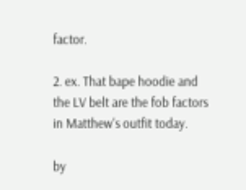factor.

2. ex. That bape hoodie and the LV belt are the fob factors in Matthew's outfit today.

by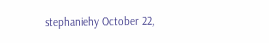stephaniehy October 22,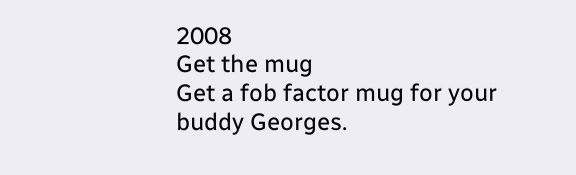2008
Get the mug
Get a fob factor mug for your buddy Georges.